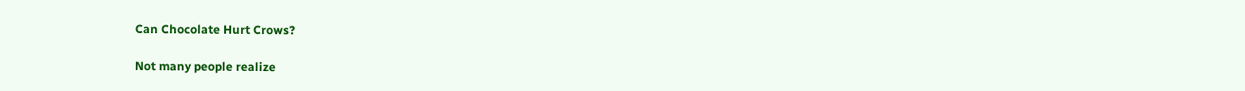Can Chocolate Hurt Crows?

Not many people realize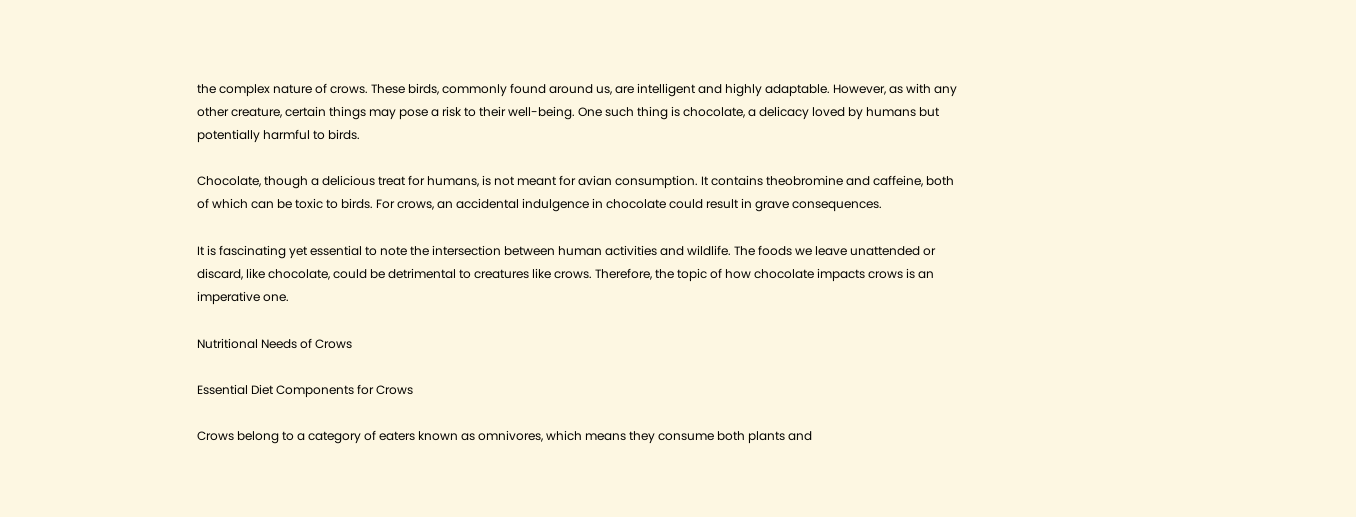the complex nature of crows. These birds, commonly found around us, are intelligent and highly adaptable. However, as with any other creature, certain things may pose a risk to their well-being. One such thing is chocolate, a delicacy loved by humans but potentially harmful to birds.

Chocolate, though a delicious treat for humans, is not meant for avian consumption. It contains theobromine and caffeine, both of which can be toxic to birds. For crows, an accidental indulgence in chocolate could result in grave consequences.

It is fascinating yet essential to note the intersection between human activities and wildlife. The foods we leave unattended or discard, like chocolate, could be detrimental to creatures like crows. Therefore, the topic of how chocolate impacts crows is an imperative one.

Nutritional Needs of Crows

Essential Diet Components for Crows

Crows belong to a category of eaters known as omnivores, which means they consume both plants and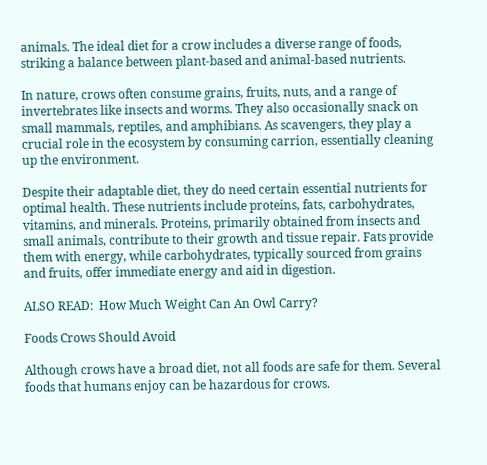animals. The ideal diet for a crow includes a diverse range of foods, striking a balance between plant-based and animal-based nutrients.

In nature, crows often consume grains, fruits, nuts, and a range of invertebrates like insects and worms. They also occasionally snack on small mammals, reptiles, and amphibians. As scavengers, they play a crucial role in the ecosystem by consuming carrion, essentially cleaning up the environment.

Despite their adaptable diet, they do need certain essential nutrients for optimal health. These nutrients include proteins, fats, carbohydrates, vitamins, and minerals. Proteins, primarily obtained from insects and small animals, contribute to their growth and tissue repair. Fats provide them with energy, while carbohydrates, typically sourced from grains and fruits, offer immediate energy and aid in digestion.

ALSO READ:  How Much Weight Can An Owl Carry?

Foods Crows Should Avoid

Although crows have a broad diet, not all foods are safe for them. Several foods that humans enjoy can be hazardous for crows.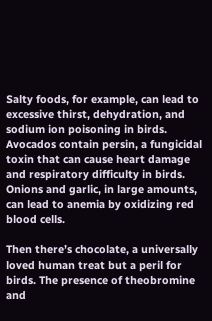Salty foods, for example, can lead to excessive thirst, dehydration, and sodium ion poisoning in birds. Avocados contain persin, a fungicidal toxin that can cause heart damage and respiratory difficulty in birds. Onions and garlic, in large amounts, can lead to anemia by oxidizing red blood cells.

Then there’s chocolate, a universally loved human treat but a peril for birds. The presence of theobromine and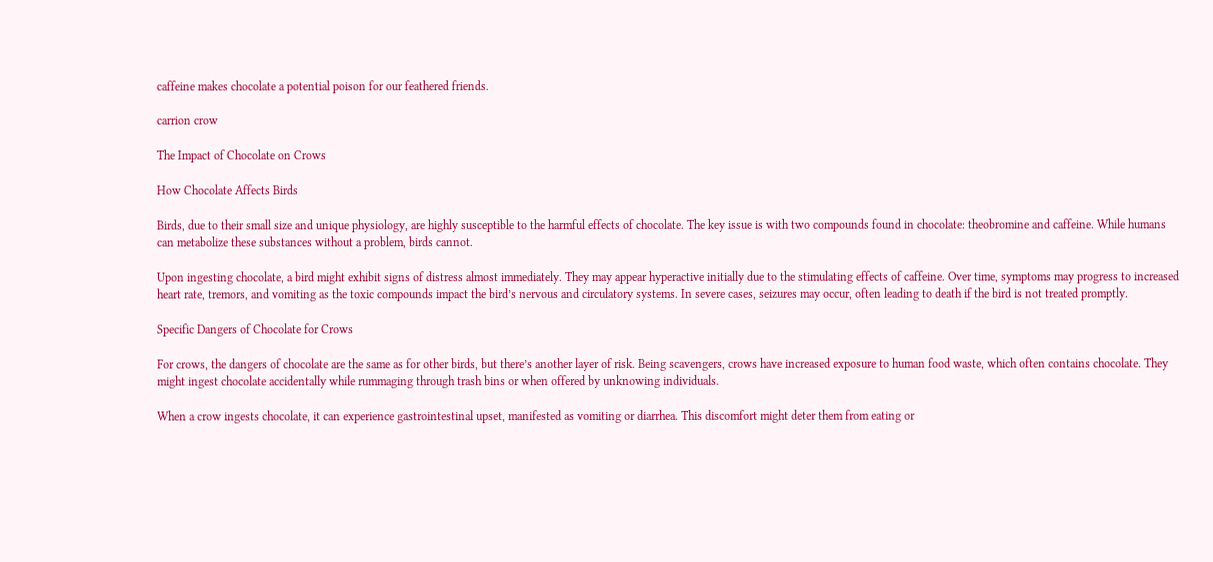caffeine makes chocolate a potential poison for our feathered friends.

carrion crow

The Impact of Chocolate on Crows

How Chocolate Affects Birds

Birds, due to their small size and unique physiology, are highly susceptible to the harmful effects of chocolate. The key issue is with two compounds found in chocolate: theobromine and caffeine. While humans can metabolize these substances without a problem, birds cannot.

Upon ingesting chocolate, a bird might exhibit signs of distress almost immediately. They may appear hyperactive initially due to the stimulating effects of caffeine. Over time, symptoms may progress to increased heart rate, tremors, and vomiting as the toxic compounds impact the bird’s nervous and circulatory systems. In severe cases, seizures may occur, often leading to death if the bird is not treated promptly.

Specific Dangers of Chocolate for Crows

For crows, the dangers of chocolate are the same as for other birds, but there’s another layer of risk. Being scavengers, crows have increased exposure to human food waste, which often contains chocolate. They might ingest chocolate accidentally while rummaging through trash bins or when offered by unknowing individuals.

When a crow ingests chocolate, it can experience gastrointestinal upset, manifested as vomiting or diarrhea. This discomfort might deter them from eating or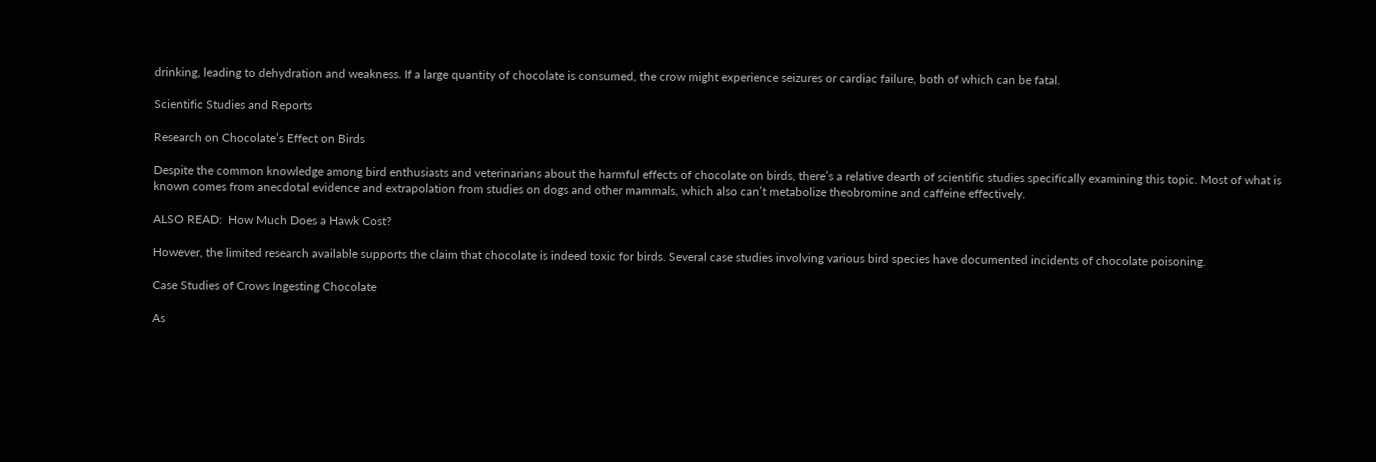drinking, leading to dehydration and weakness. If a large quantity of chocolate is consumed, the crow might experience seizures or cardiac failure, both of which can be fatal.

Scientific Studies and Reports

Research on Chocolate’s Effect on Birds

Despite the common knowledge among bird enthusiasts and veterinarians about the harmful effects of chocolate on birds, there’s a relative dearth of scientific studies specifically examining this topic. Most of what is known comes from anecdotal evidence and extrapolation from studies on dogs and other mammals, which also can’t metabolize theobromine and caffeine effectively.

ALSO READ:  How Much Does a Hawk Cost?

However, the limited research available supports the claim that chocolate is indeed toxic for birds. Several case studies involving various bird species have documented incidents of chocolate poisoning.

Case Studies of Crows Ingesting Chocolate

As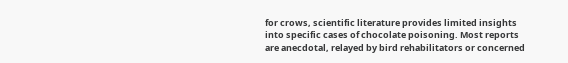for crows, scientific literature provides limited insights into specific cases of chocolate poisoning. Most reports are anecdotal, relayed by bird rehabilitators or concerned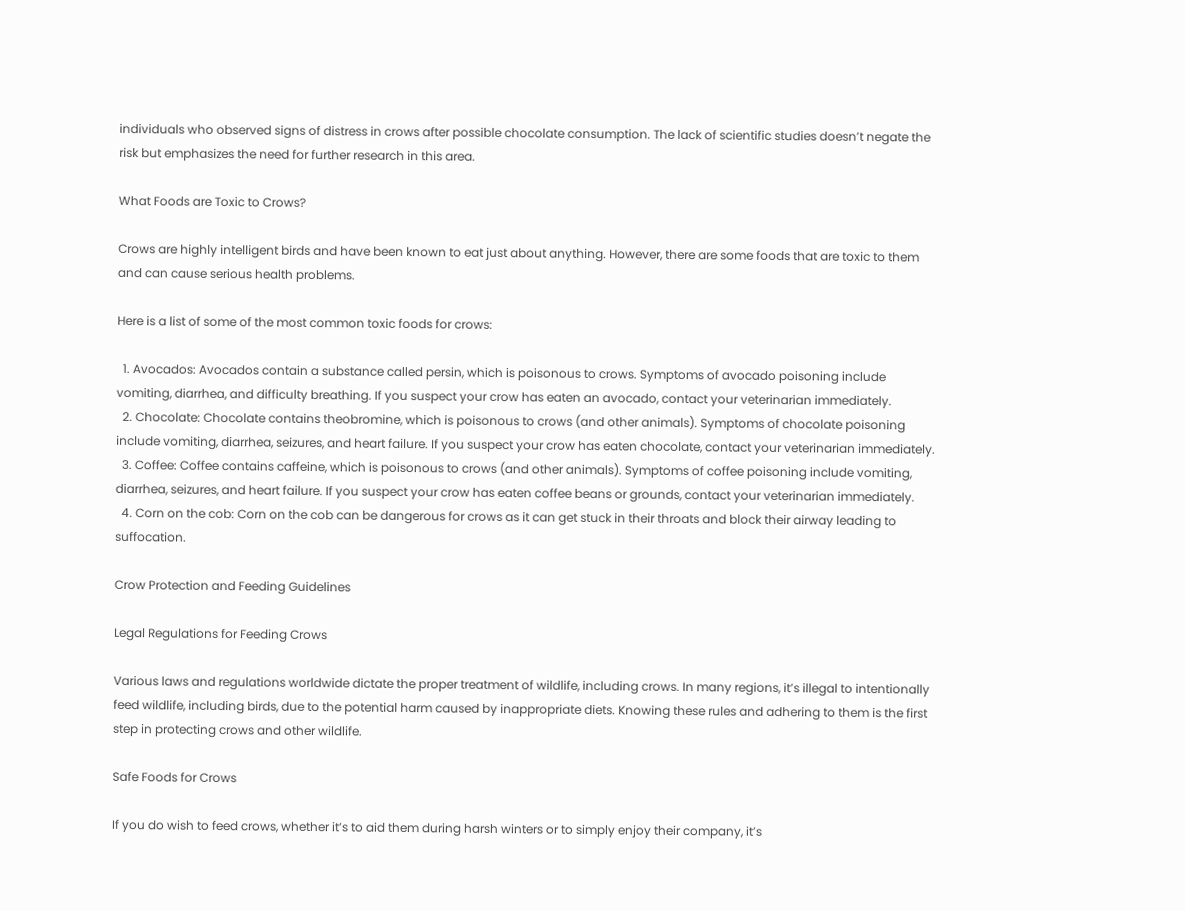individuals who observed signs of distress in crows after possible chocolate consumption. The lack of scientific studies doesn’t negate the risk but emphasizes the need for further research in this area.

What Foods are Toxic to Crows?

Crows are highly intelligent birds and have been known to eat just about anything. However, there are some foods that are toxic to them and can cause serious health problems.

Here is a list of some of the most common toxic foods for crows:

  1. Avocados: Avocados contain a substance called persin, which is poisonous to crows. Symptoms of avocado poisoning include vomiting, diarrhea, and difficulty breathing. If you suspect your crow has eaten an avocado, contact your veterinarian immediately.
  2. Chocolate: Chocolate contains theobromine, which is poisonous to crows (and other animals). Symptoms of chocolate poisoning include vomiting, diarrhea, seizures, and heart failure. If you suspect your crow has eaten chocolate, contact your veterinarian immediately.
  3. Coffee: Coffee contains caffeine, which is poisonous to crows (and other animals). Symptoms of coffee poisoning include vomiting, diarrhea, seizures, and heart failure. If you suspect your crow has eaten coffee beans or grounds, contact your veterinarian immediately.
  4. Corn on the cob: Corn on the cob can be dangerous for crows as it can get stuck in their throats and block their airway leading to suffocation.

Crow Protection and Feeding Guidelines

Legal Regulations for Feeding Crows

Various laws and regulations worldwide dictate the proper treatment of wildlife, including crows. In many regions, it’s illegal to intentionally feed wildlife, including birds, due to the potential harm caused by inappropriate diets. Knowing these rules and adhering to them is the first step in protecting crows and other wildlife.

Safe Foods for Crows

If you do wish to feed crows, whether it’s to aid them during harsh winters or to simply enjoy their company, it’s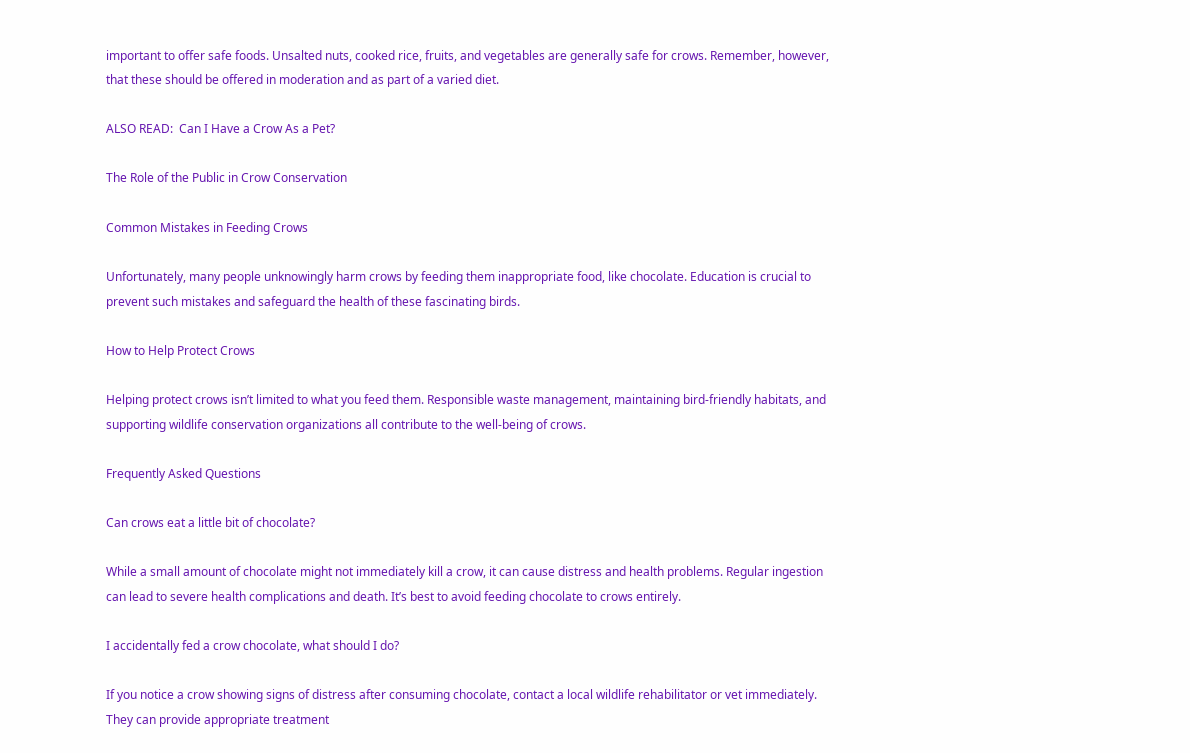important to offer safe foods. Unsalted nuts, cooked rice, fruits, and vegetables are generally safe for crows. Remember, however, that these should be offered in moderation and as part of a varied diet.

ALSO READ:  Can I Have a Crow As a Pet?

The Role of the Public in Crow Conservation

Common Mistakes in Feeding Crows

Unfortunately, many people unknowingly harm crows by feeding them inappropriate food, like chocolate. Education is crucial to prevent such mistakes and safeguard the health of these fascinating birds.

How to Help Protect Crows

Helping protect crows isn’t limited to what you feed them. Responsible waste management, maintaining bird-friendly habitats, and supporting wildlife conservation organizations all contribute to the well-being of crows.

Frequently Asked Questions

Can crows eat a little bit of chocolate?

While a small amount of chocolate might not immediately kill a crow, it can cause distress and health problems. Regular ingestion can lead to severe health complications and death. It’s best to avoid feeding chocolate to crows entirely.

I accidentally fed a crow chocolate, what should I do?

If you notice a crow showing signs of distress after consuming chocolate, contact a local wildlife rehabilitator or vet immediately. They can provide appropriate treatment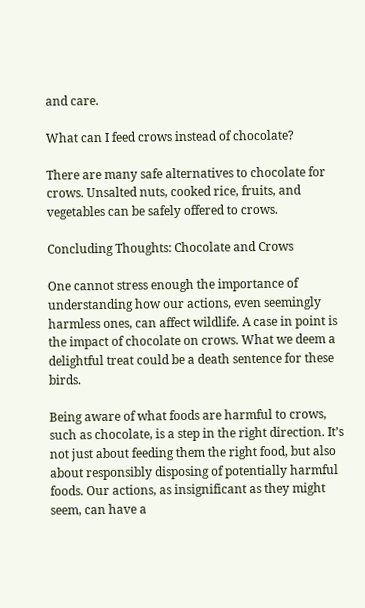and care.

What can I feed crows instead of chocolate?

There are many safe alternatives to chocolate for crows. Unsalted nuts, cooked rice, fruits, and vegetables can be safely offered to crows.

Concluding Thoughts: Chocolate and Crows

One cannot stress enough the importance of understanding how our actions, even seemingly harmless ones, can affect wildlife. A case in point is the impact of chocolate on crows. What we deem a delightful treat could be a death sentence for these birds.

Being aware of what foods are harmful to crows, such as chocolate, is a step in the right direction. It’s not just about feeding them the right food, but also about responsibly disposing of potentially harmful foods. Our actions, as insignificant as they might seem, can have a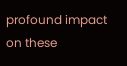profound impact on these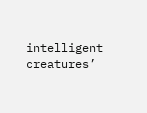intelligent creatures’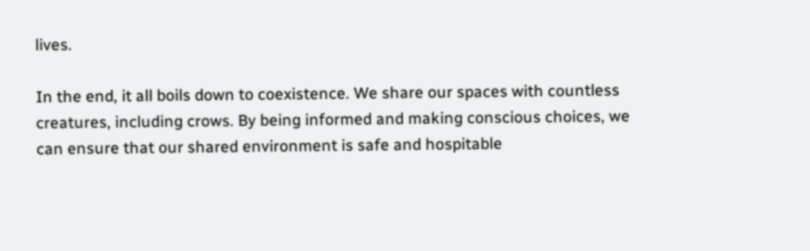lives.

In the end, it all boils down to coexistence. We share our spaces with countless creatures, including crows. By being informed and making conscious choices, we can ensure that our shared environment is safe and hospitable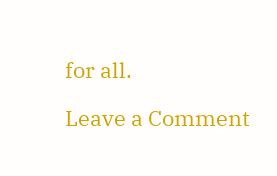for all.

Leave a Comment